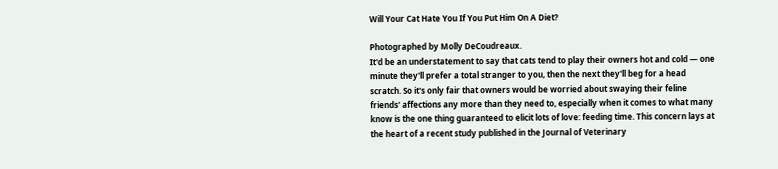Will Your Cat Hate You If You Put Him On A Diet?

Photographed by Molly DeCoudreaux.
It'd be an understatement to say that cats tend to play their owners hot and cold — one minute they'll prefer a total stranger to you, then the next they'll beg for a head scratch. So it's only fair that owners would be worried about swaying their feline friends' affections any more than they need to, especially when it comes to what many know is the one thing guaranteed to elicit lots of love: feeding time. This concern lays at the heart of a recent study published in the Journal of Veterinary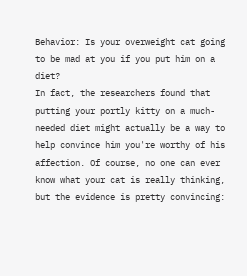Behavior: Is your overweight cat going to be mad at you if you put him on a diet?
In fact, the researchers found that putting your portly kitty on a much-needed diet might actually be a way to help convince him you're worthy of his affection. Of course, no one can ever know what your cat is really thinking, but the evidence is pretty convincing: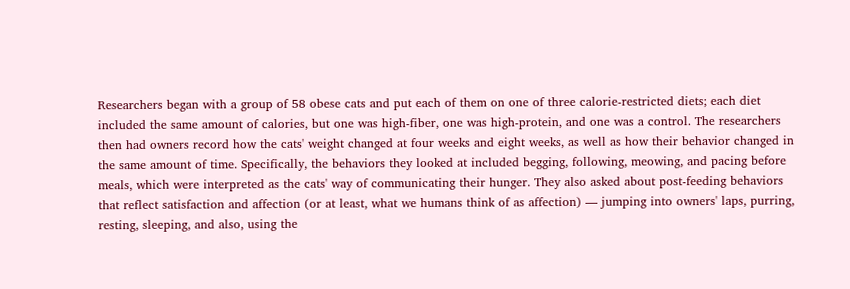Researchers began with a group of 58 obese cats and put each of them on one of three calorie-restricted diets; each diet included the same amount of calories, but one was high-fiber, one was high-protein, and one was a control. The researchers then had owners record how the cats' weight changed at four weeks and eight weeks, as well as how their behavior changed in the same amount of time. Specifically, the behaviors they looked at included begging, following, meowing, and pacing before meals, which were interpreted as the cats' way of communicating their hunger. They also asked about post-feeding behaviors that reflect satisfaction and affection (or at least, what we humans think of as affection) — jumping into owners' laps, purring, resting, sleeping, and also, using the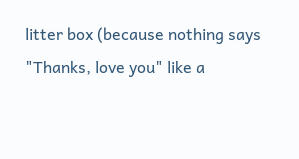litter box (because nothing says "Thanks, love you" like a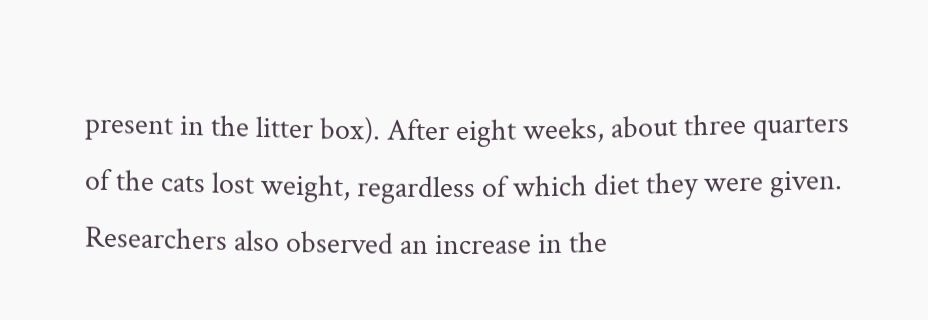present in the litter box). After eight weeks, about three quarters of the cats lost weight, regardless of which diet they were given. Researchers also observed an increase in the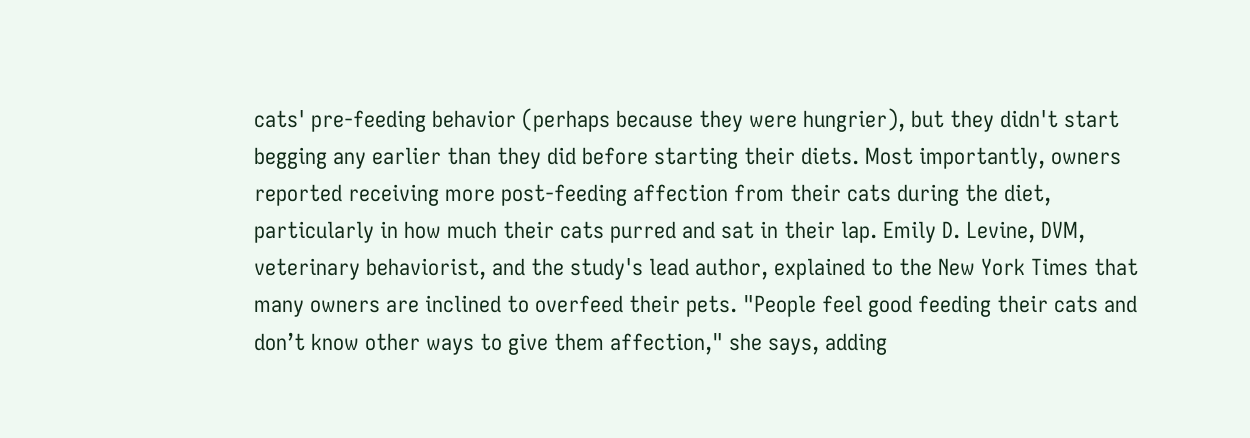cats' pre-feeding behavior (perhaps because they were hungrier), but they didn't start begging any earlier than they did before starting their diets. Most importantly, owners reported receiving more post-feeding affection from their cats during the diet, particularly in how much their cats purred and sat in their lap. Emily D. Levine, DVM, veterinary behaviorist, and the study's lead author, explained to the New York Times that many owners are inclined to overfeed their pets. "People feel good feeding their cats and don’t know other ways to give them affection," she says, adding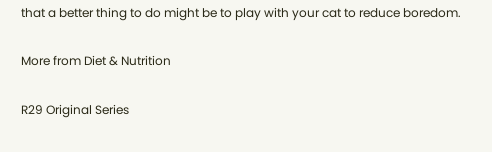that a better thing to do might be to play with your cat to reduce boredom.

More from Diet & Nutrition

R29 Original Series